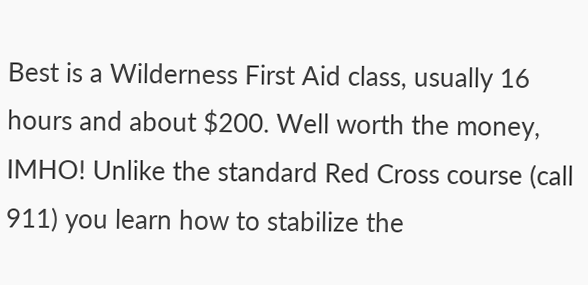Best is a Wilderness First Aid class, usually 16 hours and about $200. Well worth the money, IMHO! Unlike the standard Red Cross course (call 911) you learn how to stabilize the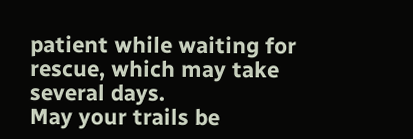patient while waiting for rescue, which may take several days.
May your trails be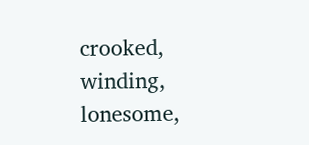crooked, winding, lonesome,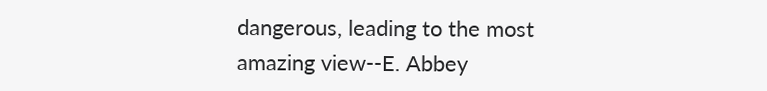dangerous, leading to the most amazing view--E. Abbey